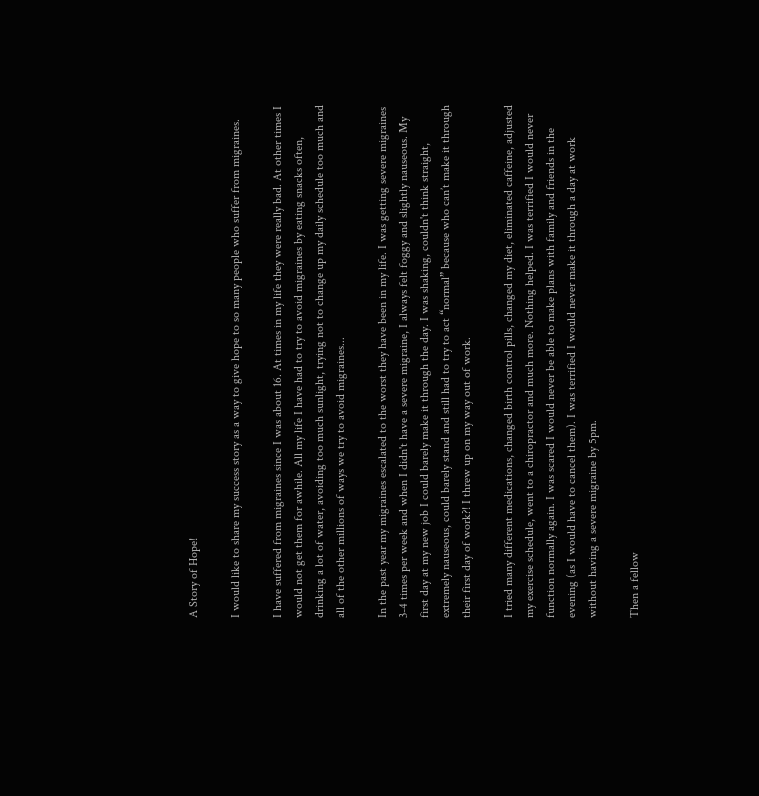A Story of Hope!

I would like to share my success story as a way to give hope to so many people who suffer from migraines.

I have suffered from migraines since I was about 16. At times in my life they were really bad. At other times I would not get them for awhile. All my life I have had to try to avoid migraines by eating snacks often, drinking a lot of water, avoiding too much sunlight, trying not to change up my daily schedule too much and all of the other millions of ways we try to avoid migraines...

In the past year my migraines escalated to the worst they have been in my life. I was getting severe migraines 3-4 times per week and when I didn't have a severe migraine, I always felt foggy and slightly nauseous. My first day at my new job I could barely make it through the day. I was shaking, couldn't think straight, extremely nauseous, could barely stand and still had to try to act “normal” because who can’t make it through their first day of work?! I threw up on my way out of work.

I tried many different medications, changed birth control pills, changed my diet, eliminated caffeine, adjusted my exercise schedule, went to a chiropractor and much more. Nothing helped. I was terrified I would never function normally again. I was scared I would never be able to make plans with family and friends in the evening (as I would have to cancel them). I was terrified I would never make it through a day at work without having a severe migraine by 5pm.

Then a fellow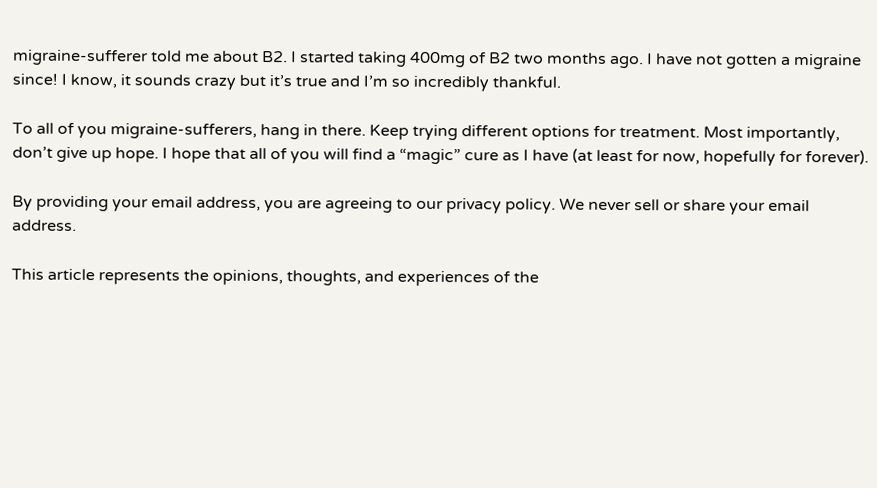migraine-sufferer told me about B2. I started taking 400mg of B2 two months ago. I have not gotten a migraine since! I know, it sounds crazy but it’s true and I’m so incredibly thankful.

To all of you migraine-sufferers, hang in there. Keep trying different options for treatment. Most importantly, don’t give up hope. I hope that all of you will find a “magic” cure as I have (at least for now, hopefully for forever).

By providing your email address, you are agreeing to our privacy policy. We never sell or share your email address.

This article represents the opinions, thoughts, and experiences of the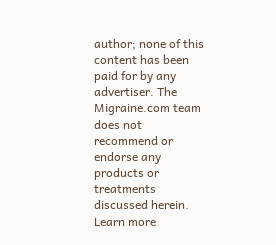author; none of this content has been paid for by any advertiser. The Migraine.com team does not recommend or endorse any products or treatments discussed herein. Learn more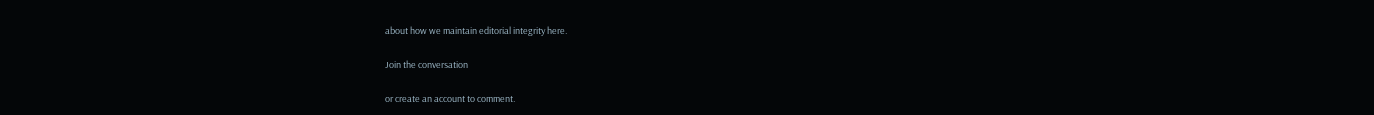about how we maintain editorial integrity here.

Join the conversation

or create an account to comment.